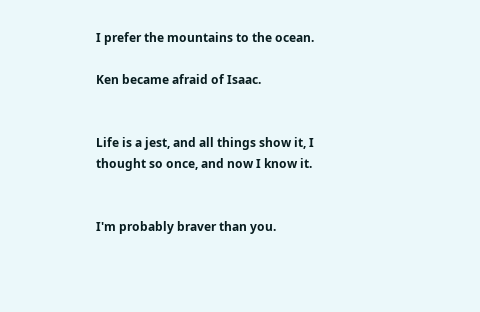I prefer the mountains to the ocean.

Ken became afraid of Isaac.


Life is a jest, and all things show it, I thought so once, and now I know it.


I'm probably braver than you.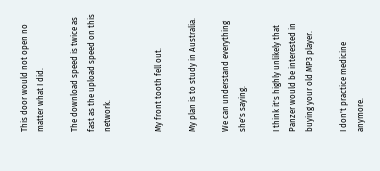This door would not open no matter what I did.

The download speed is twice as fast as the upload speed on this network.


My front tooth fell out.

My plan is to study in Australia.

We can understand everything she's saying.

I think it's highly unlikely that Panzer would be interested in buying your old MP3 player.

I don't practice medicine anymore.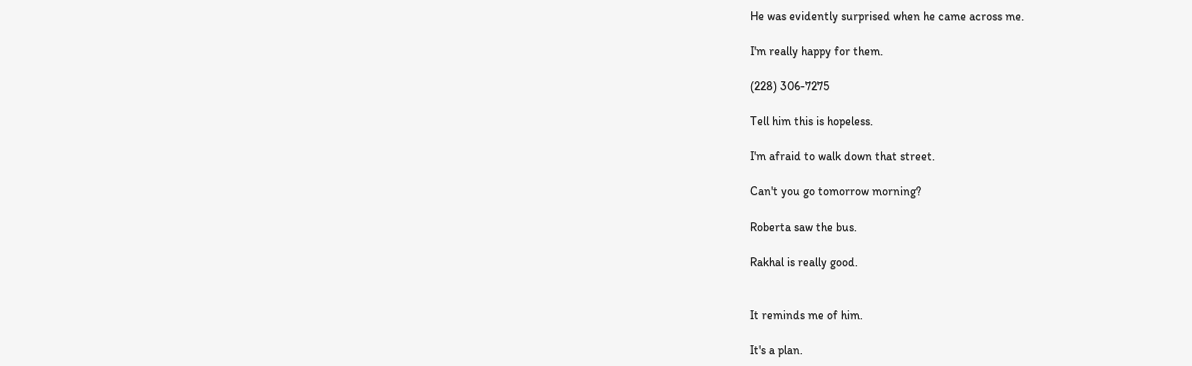He was evidently surprised when he came across me.

I'm really happy for them.

(228) 306-7275

Tell him this is hopeless.

I'm afraid to walk down that street.

Can't you go tomorrow morning?

Roberta saw the bus.

Rakhal is really good.


It reminds me of him.

It's a plan.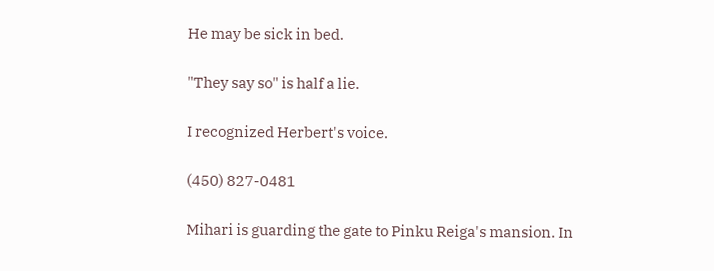He may be sick in bed.

"They say so" is half a lie.

I recognized Herbert's voice.

(450) 827-0481

Mihari is guarding the gate to Pinku Reiga's mansion. In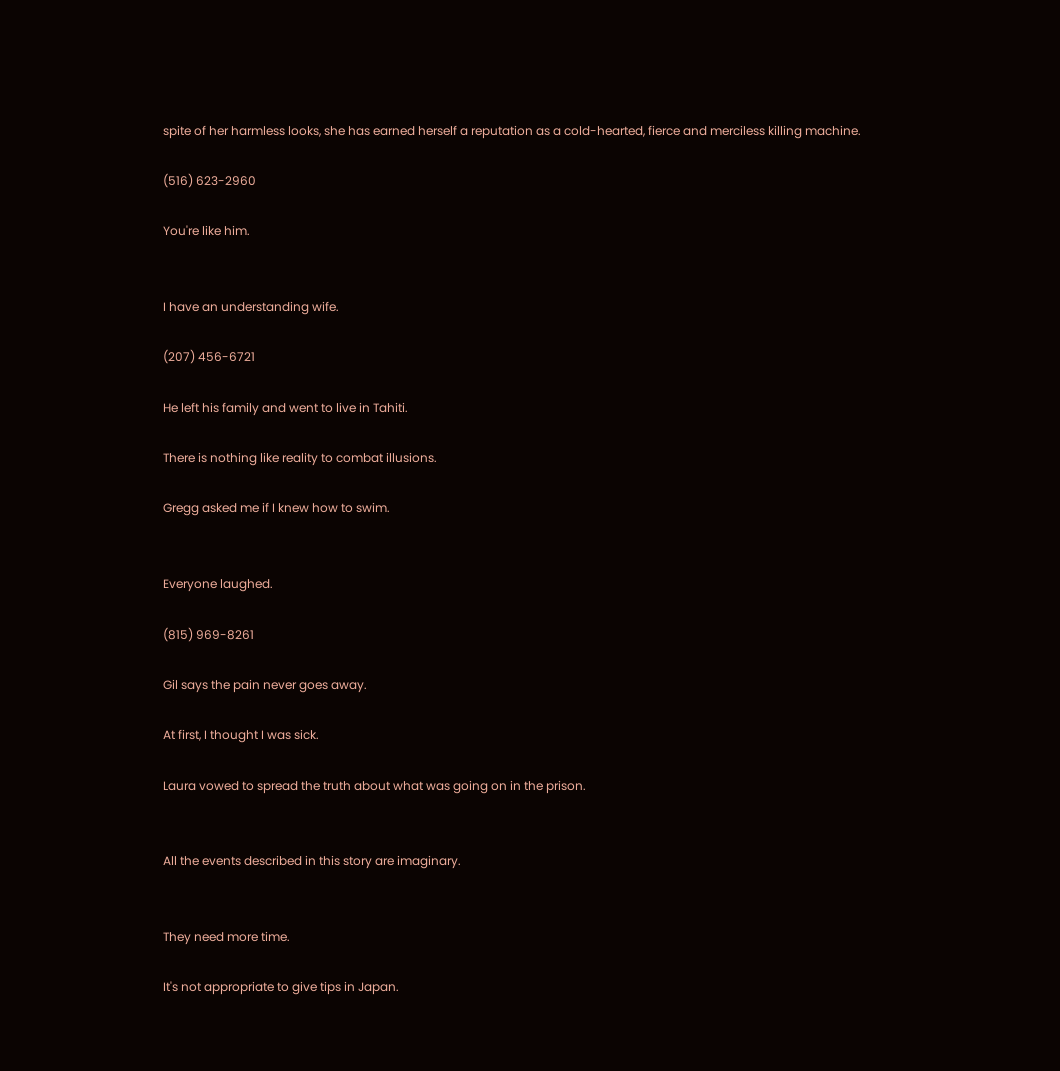spite of her harmless looks, she has earned herself a reputation as a cold-hearted, fierce and merciless killing machine.

(516) 623-2960

You're like him.


I have an understanding wife.

(207) 456-6721

He left his family and went to live in Tahiti.

There is nothing like reality to combat illusions.

Gregg asked me if I knew how to swim.


Everyone laughed.

(815) 969-8261

Gil says the pain never goes away.

At first, I thought I was sick.

Laura vowed to spread the truth about what was going on in the prison.


All the events described in this story are imaginary.


They need more time.

It's not appropriate to give tips in Japan.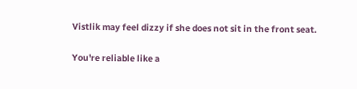Vistlik may feel dizzy if she does not sit in the front seat.

You're reliable like a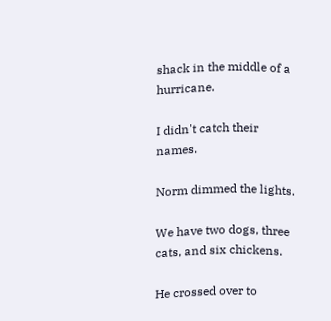shack in the middle of a hurricane.

I didn't catch their names.

Norm dimmed the lights.

We have two dogs, three cats, and six chickens.

He crossed over to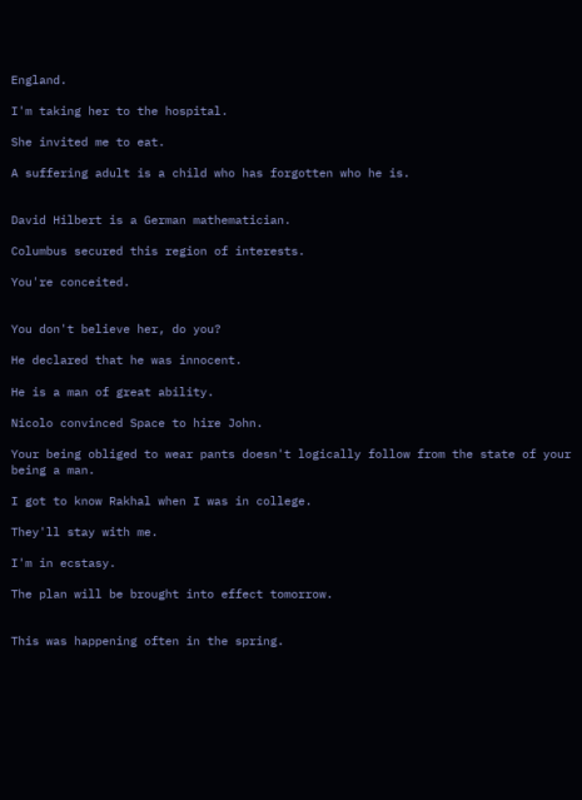England.

I'm taking her to the hospital.

She invited me to eat.

A suffering adult is a child who has forgotten who he is.


David Hilbert is a German mathematician.

Columbus secured this region of interests.

You're conceited.


You don't believe her, do you?

He declared that he was innocent.

He is a man of great ability.

Nicolo convinced Space to hire John.

Your being obliged to wear pants doesn't logically follow from the state of your being a man.

I got to know Rakhal when I was in college.

They'll stay with me.

I'm in ecstasy.

The plan will be brought into effect tomorrow.


This was happening often in the spring.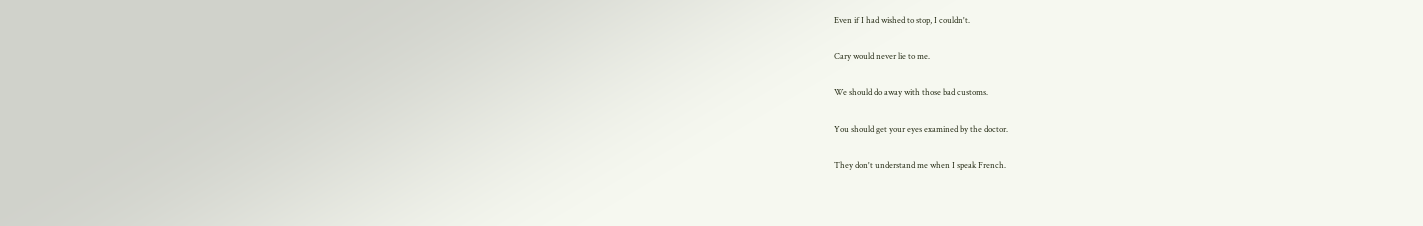Even if I had wished to stop, I couldn't.

Cary would never lie to me.

We should do away with those bad customs.

You should get your eyes examined by the doctor.

They don't understand me when I speak French.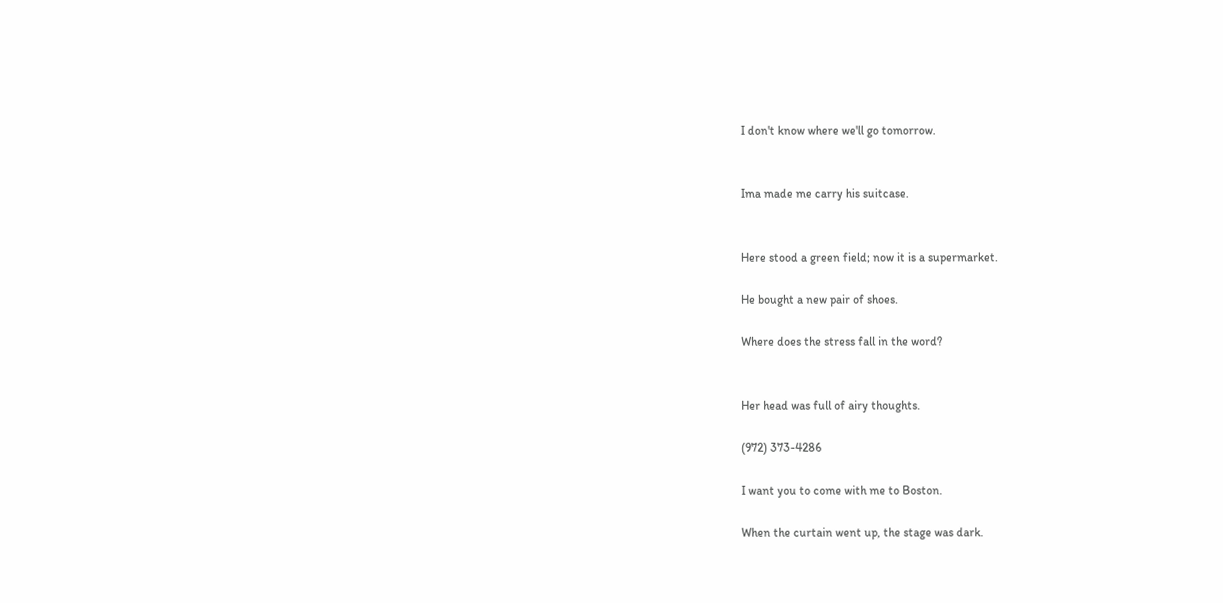I don't know where we'll go tomorrow.


Ima made me carry his suitcase.


Here stood a green field; now it is a supermarket.

He bought a new pair of shoes.

Where does the stress fall in the word?


Her head was full of airy thoughts.

(972) 373-4286

I want you to come with me to Boston.

When the curtain went up, the stage was dark.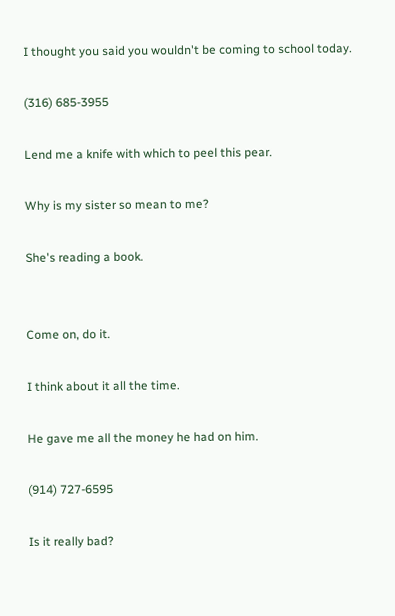I thought you said you wouldn't be coming to school today.

(316) 685-3955

Lend me a knife with which to peel this pear.

Why is my sister so mean to me?

She's reading a book.


Come on, do it.

I think about it all the time.

He gave me all the money he had on him.

(914) 727-6595

Is it really bad?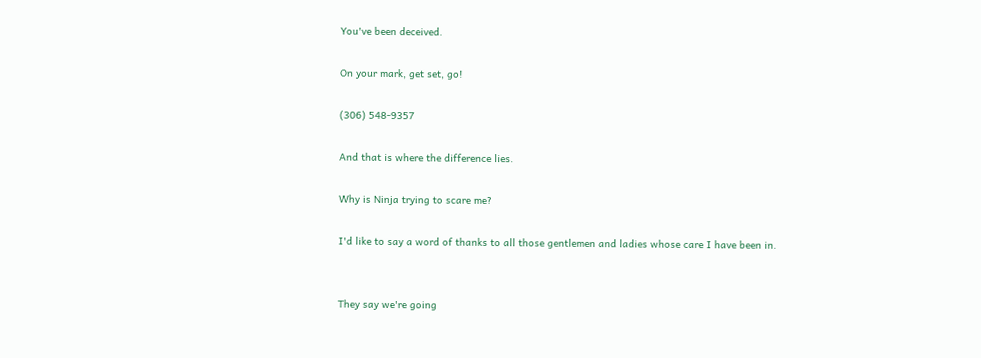You've been deceived.

On your mark, get set, go!

(306) 548-9357

And that is where the difference lies.

Why is Ninja trying to scare me?

I'd like to say a word of thanks to all those gentlemen and ladies whose care I have been in.


They say we're going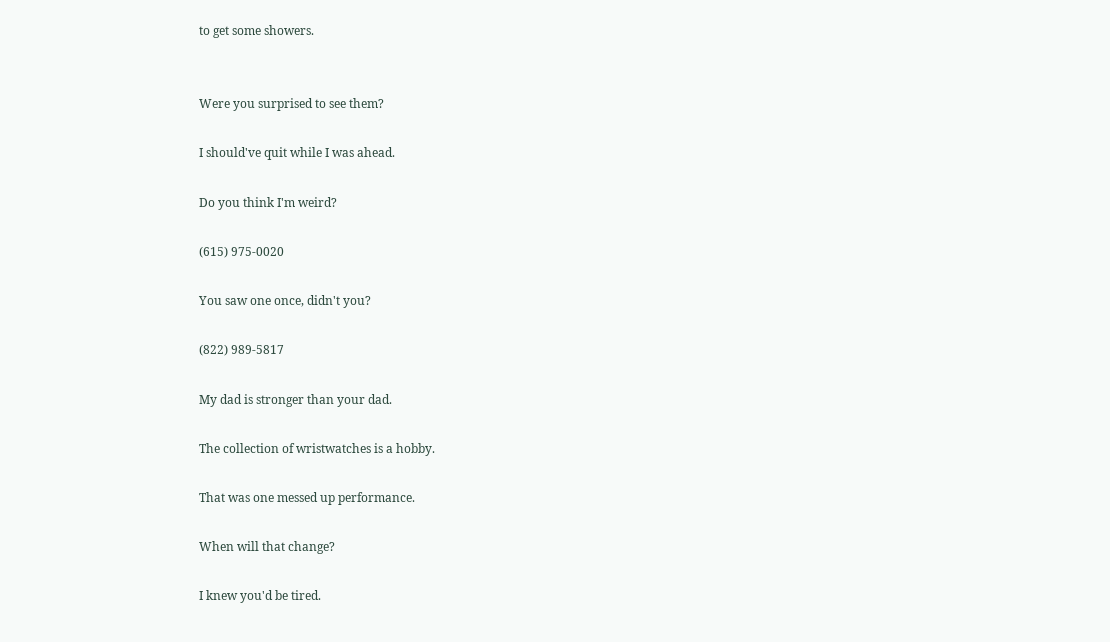to get some showers.


Were you surprised to see them?

I should've quit while I was ahead.

Do you think I'm weird?

(615) 975-0020

You saw one once, didn't you?

(822) 989-5817

My dad is stronger than your dad.

The collection of wristwatches is a hobby.

That was one messed up performance.

When will that change?

I knew you'd be tired.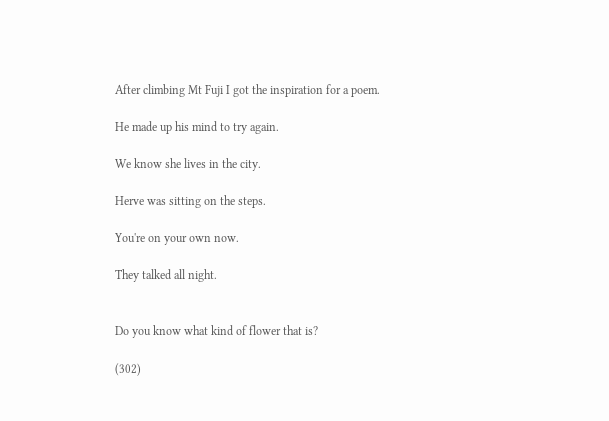After climbing Mt Fuji I got the inspiration for a poem.

He made up his mind to try again.

We know she lives in the city.

Herve was sitting on the steps.

You're on your own now.

They talked all night.


Do you know what kind of flower that is?

(302)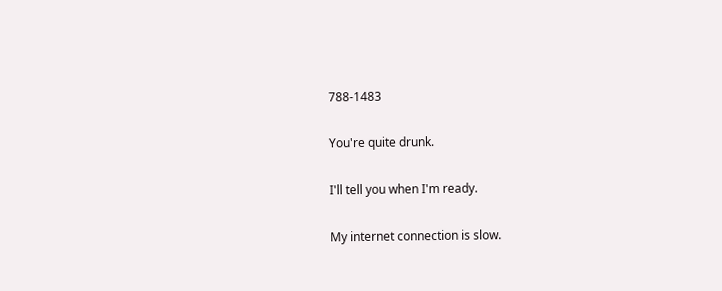788-1483

You're quite drunk.

I'll tell you when I'm ready.

My internet connection is slow.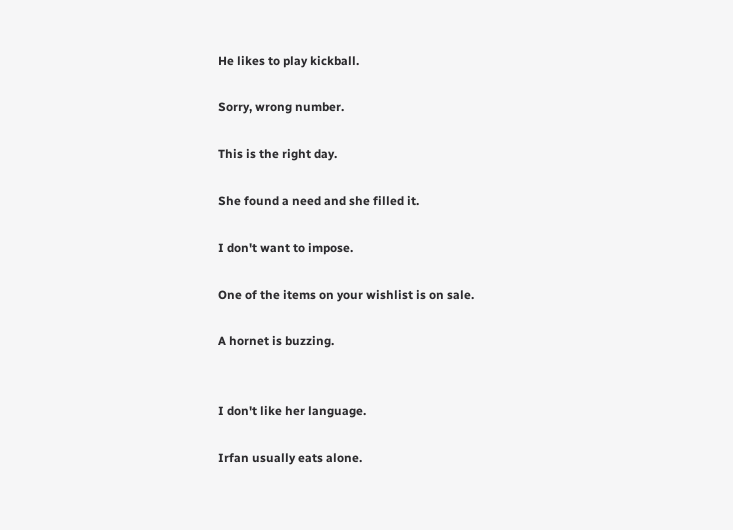He likes to play kickball.

Sorry, wrong number.

This is the right day.

She found a need and she filled it.

I don't want to impose.

One of the items on your wishlist is on sale.

A hornet is buzzing.


I don't like her language.

Irfan usually eats alone.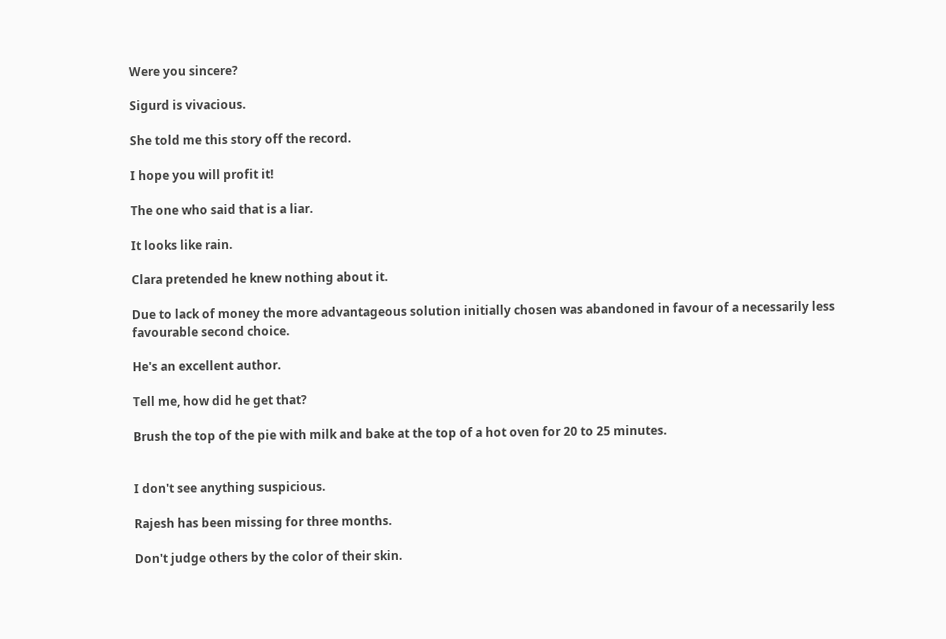Were you sincere?

Sigurd is vivacious.

She told me this story off the record.

I hope you will profit it!

The one who said that is a liar.

It looks like rain.

Clara pretended he knew nothing about it.

Due to lack of money the more advantageous solution initially chosen was abandoned in favour of a necessarily less favourable second choice.

He's an excellent author.

Tell me, how did he get that?

Brush the top of the pie with milk and bake at the top of a hot oven for 20 to 25 minutes.


I don't see anything suspicious.

Rajesh has been missing for three months.

Don't judge others by the color of their skin.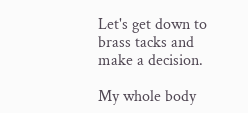Let's get down to brass tacks and make a decision.

My whole body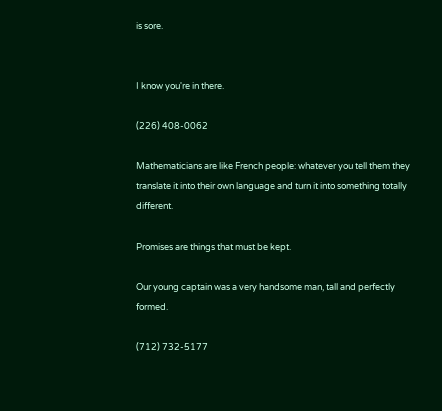is sore.


I know you're in there.

(226) 408-0062

Mathematicians are like French people: whatever you tell them they translate it into their own language and turn it into something totally different.

Promises are things that must be kept.

Our young captain was a very handsome man, tall and perfectly formed.

(712) 732-5177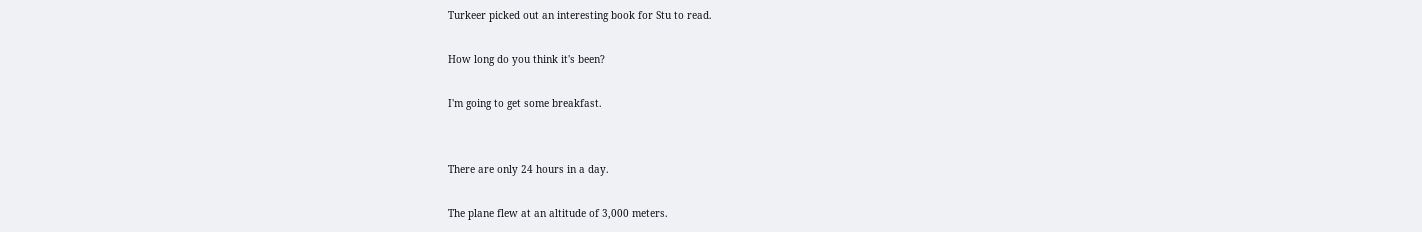Turkeer picked out an interesting book for Stu to read.

How long do you think it's been?

I'm going to get some breakfast.


There are only 24 hours in a day.

The plane flew at an altitude of 3,000 meters.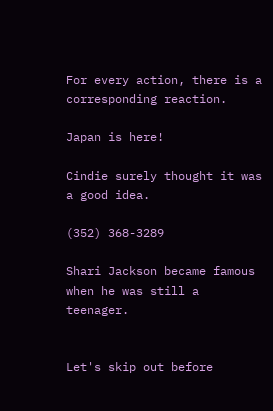For every action, there is a corresponding reaction.

Japan is here!

Cindie surely thought it was a good idea.

(352) 368-3289

Shari Jackson became famous when he was still a teenager.


Let's skip out before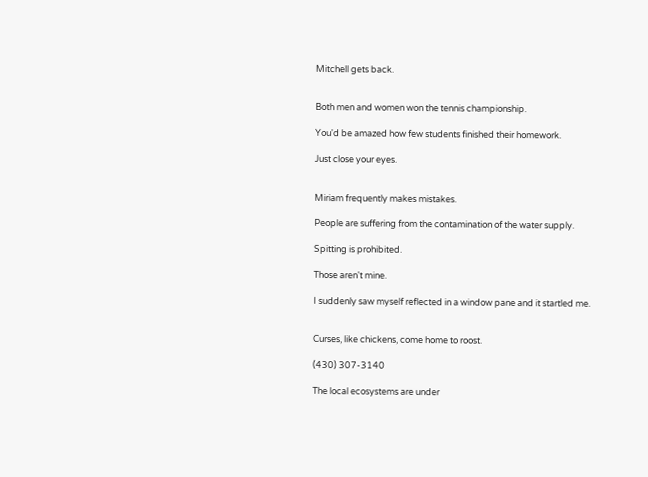Mitchell gets back.


Both men and women won the tennis championship.

You'd be amazed how few students finished their homework.

Just close your eyes.


Miriam frequently makes mistakes.

People are suffering from the contamination of the water supply.

Spitting is prohibited.

Those aren't mine.

I suddenly saw myself reflected in a window pane and it startled me.


Curses, like chickens, come home to roost.

(430) 307-3140

The local ecosystems are under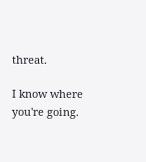threat.

I know where you're going.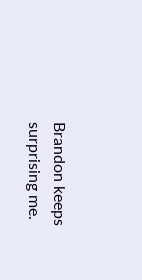Brandon keeps surprising me.